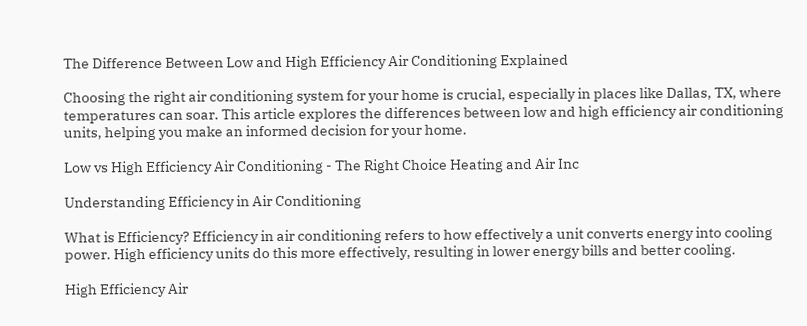The Difference Between Low and High Efficiency Air Conditioning Explained

Choosing the right air conditioning system for your home is crucial, especially in places like Dallas, TX, where temperatures can soar. This article explores the differences between low and high efficiency air conditioning units, helping you make an informed decision for your home.

Low vs High Efficiency Air Conditioning - The Right Choice Heating and Air Inc

Understanding Efficiency in Air Conditioning

What is Efficiency? Efficiency in air conditioning refers to how effectively a unit converts energy into cooling power. High efficiency units do this more effectively, resulting in lower energy bills and better cooling.

High Efficiency Air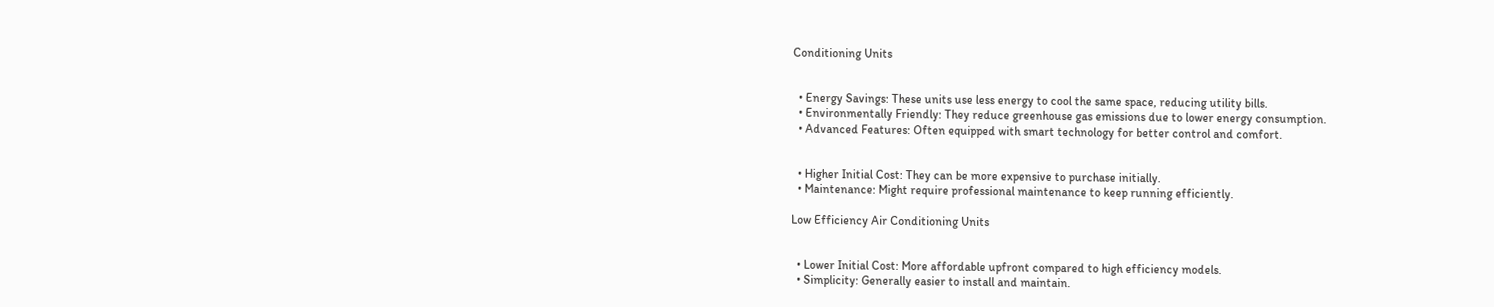Conditioning Units


  • Energy Savings: These units use less energy to cool the same space, reducing utility bills.
  • Environmentally Friendly: They reduce greenhouse gas emissions due to lower energy consumption.
  • Advanced Features: Often equipped with smart technology for better control and comfort.


  • Higher Initial Cost: They can be more expensive to purchase initially.
  • Maintenance: Might require professional maintenance to keep running efficiently.

Low Efficiency Air Conditioning Units


  • Lower Initial Cost: More affordable upfront compared to high efficiency models.
  • Simplicity: Generally easier to install and maintain.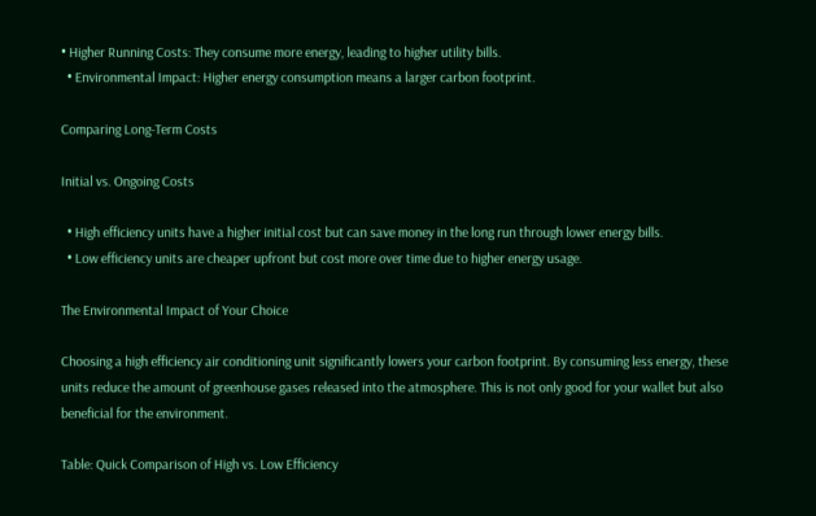• Higher Running Costs: They consume more energy, leading to higher utility bills.
  • Environmental Impact: Higher energy consumption means a larger carbon footprint.

Comparing Long-Term Costs

Initial vs. Ongoing Costs

  • High efficiency units have a higher initial cost but can save money in the long run through lower energy bills.
  • Low efficiency units are cheaper upfront but cost more over time due to higher energy usage.

The Environmental Impact of Your Choice

Choosing a high efficiency air conditioning unit significantly lowers your carbon footprint. By consuming less energy, these units reduce the amount of greenhouse gases released into the atmosphere. This is not only good for your wallet but also beneficial for the environment.

Table: Quick Comparison of High vs. Low Efficiency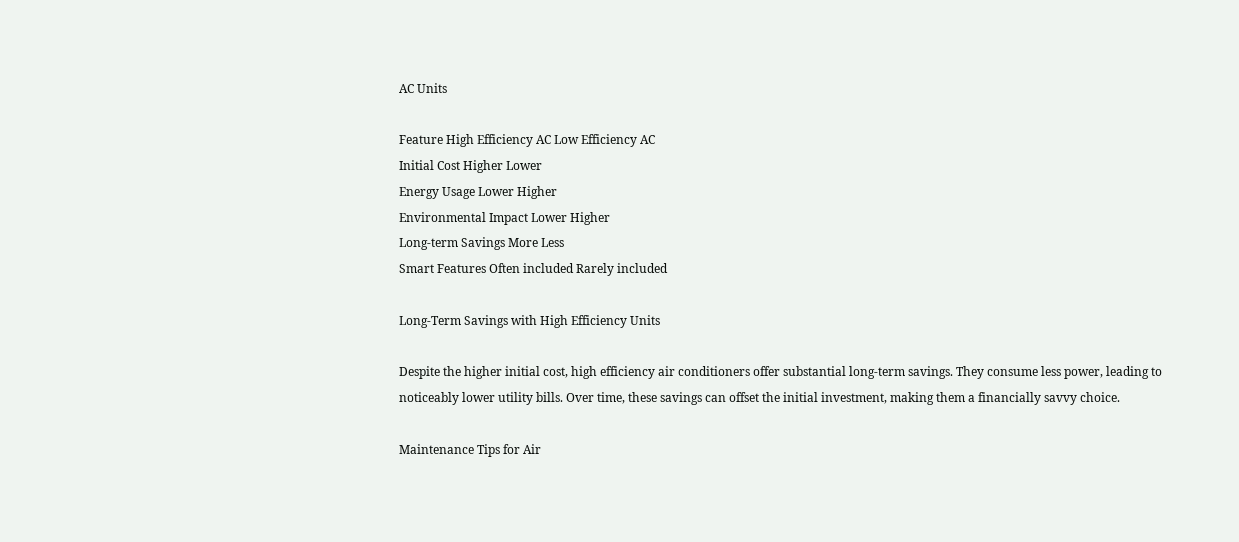AC Units

Feature High Efficiency AC Low Efficiency AC
Initial Cost Higher Lower
Energy Usage Lower Higher
Environmental Impact Lower Higher
Long-term Savings More Less
Smart Features Often included Rarely included

Long-Term Savings with High Efficiency Units

Despite the higher initial cost, high efficiency air conditioners offer substantial long-term savings. They consume less power, leading to noticeably lower utility bills. Over time, these savings can offset the initial investment, making them a financially savvy choice.

Maintenance Tips for Air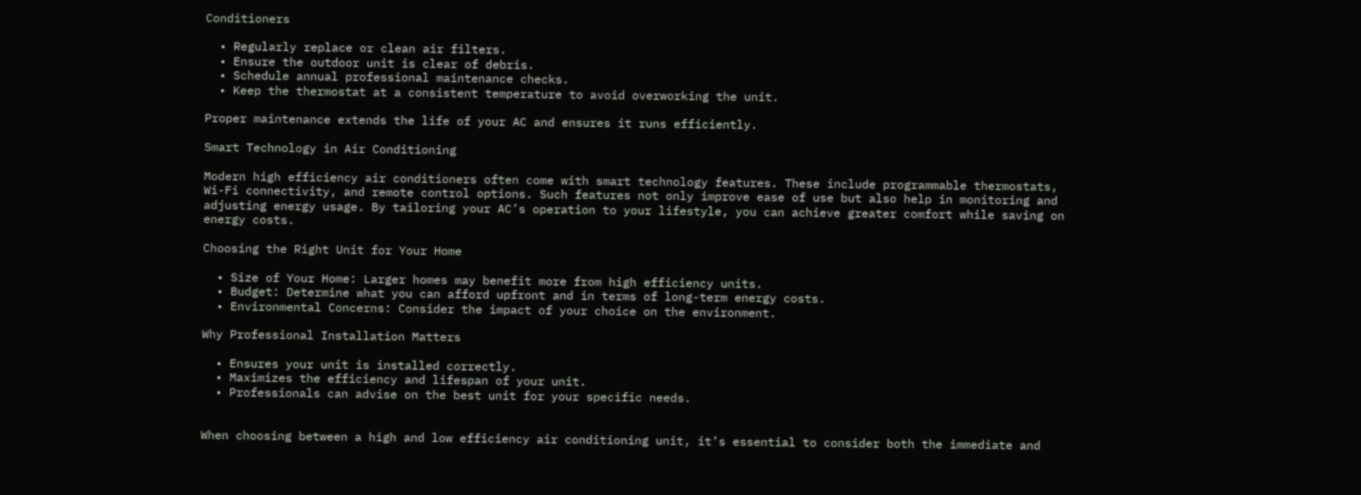Conditioners

  • Regularly replace or clean air filters.
  • Ensure the outdoor unit is clear of debris.
  • Schedule annual professional maintenance checks.
  • Keep the thermostat at a consistent temperature to avoid overworking the unit.

Proper maintenance extends the life of your AC and ensures it runs efficiently.

Smart Technology in Air Conditioning

Modern high efficiency air conditioners often come with smart technology features. These include programmable thermostats, Wi-Fi connectivity, and remote control options. Such features not only improve ease of use but also help in monitoring and adjusting energy usage. By tailoring your AC’s operation to your lifestyle, you can achieve greater comfort while saving on energy costs.

Choosing the Right Unit for Your Home

  • Size of Your Home: Larger homes may benefit more from high efficiency units.
  • Budget: Determine what you can afford upfront and in terms of long-term energy costs.
  • Environmental Concerns: Consider the impact of your choice on the environment.

Why Professional Installation Matters

  • Ensures your unit is installed correctly.
  • Maximizes the efficiency and lifespan of your unit.
  • Professionals can advise on the best unit for your specific needs.


When choosing between a high and low efficiency air conditioning unit, it’s essential to consider both the immediate and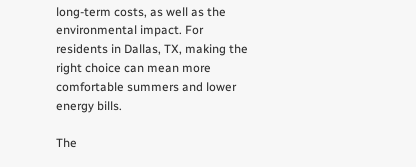long-term costs, as well as the environmental impact. For residents in Dallas, TX, making the right choice can mean more comfortable summers and lower energy bills.

The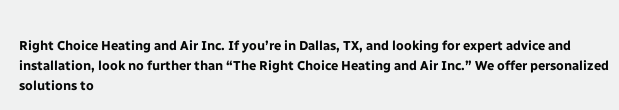Right Choice Heating and Air Inc. If you’re in Dallas, TX, and looking for expert advice and installation, look no further than “The Right Choice Heating and Air Inc.” We offer personalized solutions to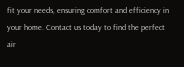fit your needs, ensuring comfort and efficiency in your home. Contact us today to find the perfect air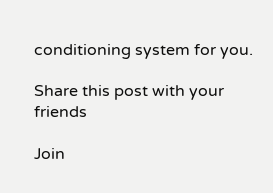conditioning system for you.

Share this post with your friends

Join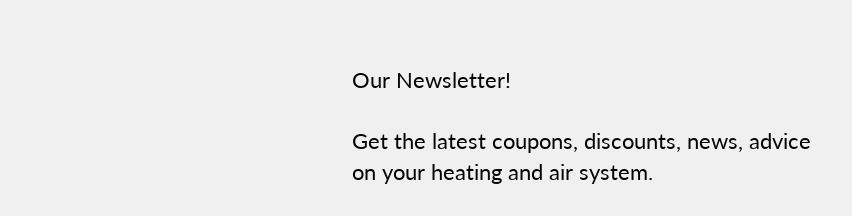Our Newsletter!

Get the latest coupons, discounts, news, advice on your heating and air system.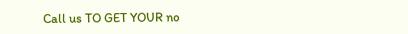Call us TO GET YOUR no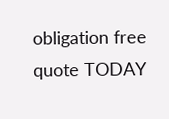obligation free quote TODAY